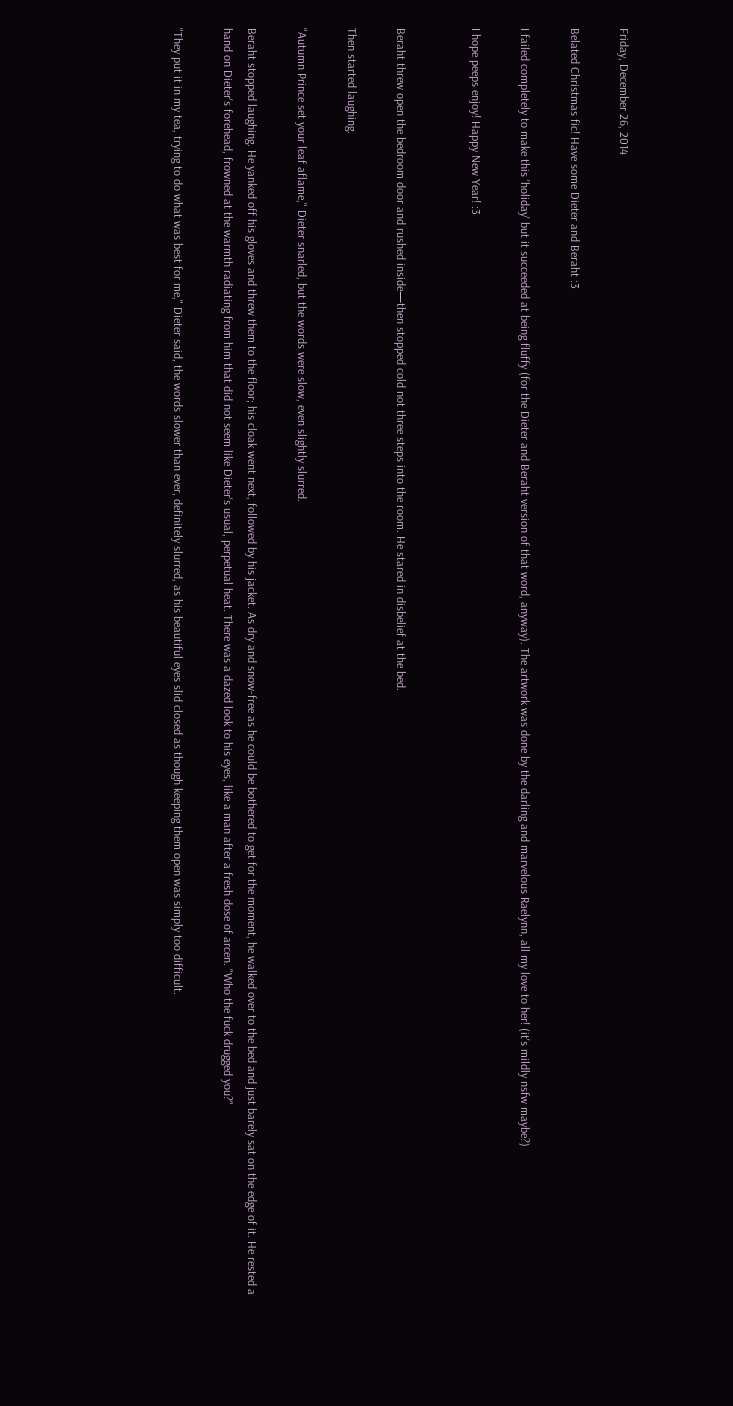Friday, December 26, 2014

Belated Christmas fic! Have some Dieter and Beraht :3

I failed completely to make this 'holiday' but it succeeded at being fluffy (for the Dieter and Beraht version of that word, anyway). The artwork was done by the darling and marvelous Raelynn, all my love to her! (it's mildly nsfw maybe?)

I hope peeps enjoy! Happy New Year! :3


Beraht threw open the bedroom door and rushed inside—then stopped cold not three steps into the room. He stared in disbelief at the bed.

Then started laughing.

"Autumn Prince set your leaf aflame," Dieter snarled, but the words were slow, even slightly slurred.

Beraht stopped laughing. He yanked off his gloves and threw them to the floor; his cloak went next, followed by his jacket. As dry and snow-free as he could be bothered to get for the moment, he walked over to the bed and just barely sat on the edge of it. He rested a hand on Dieter's forehead, frowned at the warmth radiating from him that did not seem like Dieter's usual, perpetual heat. There was a dazed look to his eyes, like a man after a fresh dose of arcen. "Who the fuck drugged you?"

"They put it in my tea, trying to do what was best for me," Dieter said, the words slower than ever, definitely slurred, as his beautiful eyes slid closed as though keeping them open was simply too difficult.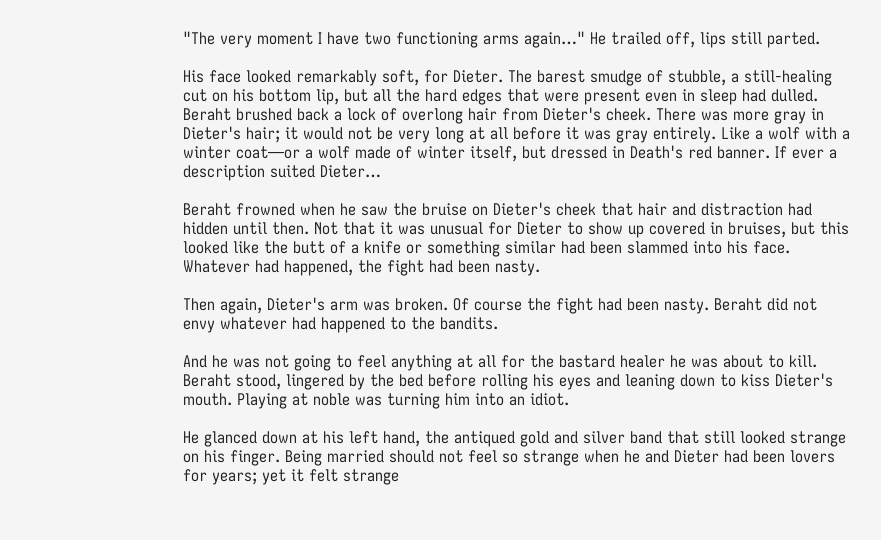"The very moment I have two functioning arms again…" He trailed off, lips still parted.

His face looked remarkably soft, for Dieter. The barest smudge of stubble, a still-healing cut on his bottom lip, but all the hard edges that were present even in sleep had dulled. Beraht brushed back a lock of overlong hair from Dieter's cheek. There was more gray in Dieter's hair; it would not be very long at all before it was gray entirely. Like a wolf with a winter coat—or a wolf made of winter itself, but dressed in Death's red banner. If ever a description suited Dieter…

Beraht frowned when he saw the bruise on Dieter's cheek that hair and distraction had hidden until then. Not that it was unusual for Dieter to show up covered in bruises, but this looked like the butt of a knife or something similar had been slammed into his face. Whatever had happened, the fight had been nasty.

Then again, Dieter's arm was broken. Of course the fight had been nasty. Beraht did not envy whatever had happened to the bandits.

And he was not going to feel anything at all for the bastard healer he was about to kill. Beraht stood, lingered by the bed before rolling his eyes and leaning down to kiss Dieter's mouth. Playing at noble was turning him into an idiot.

He glanced down at his left hand, the antiqued gold and silver band that still looked strange on his finger. Being married should not feel so strange when he and Dieter had been lovers for years; yet it felt strange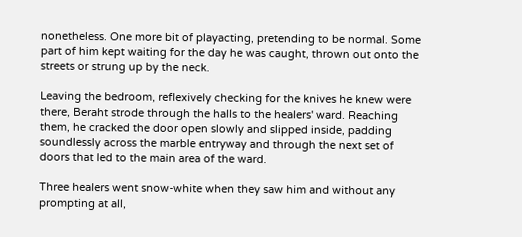nonetheless. One more bit of playacting, pretending to be normal. Some part of him kept waiting for the day he was caught, thrown out onto the streets or strung up by the neck.

Leaving the bedroom, reflexively checking for the knives he knew were there, Beraht strode through the halls to the healers' ward. Reaching them, he cracked the door open slowly and slipped inside, padding soundlessly across the marble entryway and through the next set of doors that led to the main area of the ward.

Three healers went snow-white when they saw him and without any prompting at all,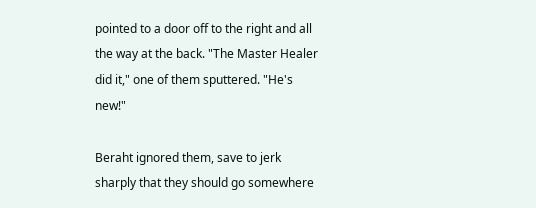pointed to a door off to the right and all the way at the back. "The Master Healer did it," one of them sputtered. "He's new!"

Beraht ignored them, save to jerk sharply that they should go somewhere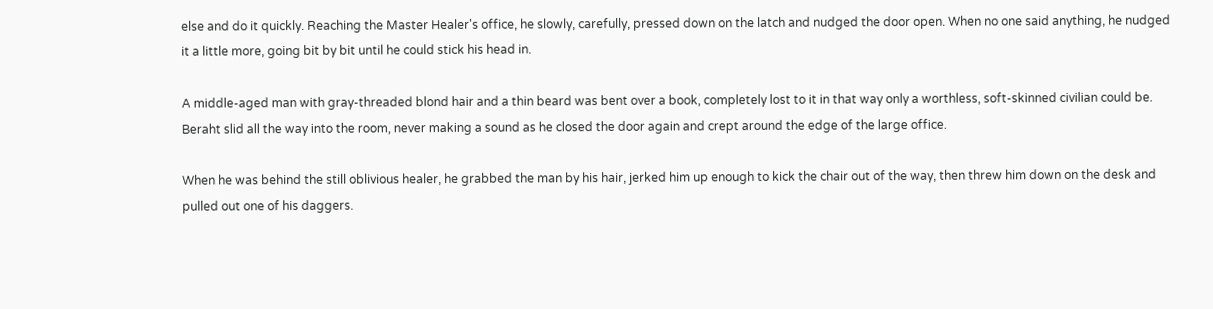else and do it quickly. Reaching the Master Healer's office, he slowly, carefully, pressed down on the latch and nudged the door open. When no one said anything, he nudged it a little more, going bit by bit until he could stick his head in.

A middle-aged man with gray-threaded blond hair and a thin beard was bent over a book, completely lost to it in that way only a worthless, soft-skinned civilian could be. Beraht slid all the way into the room, never making a sound as he closed the door again and crept around the edge of the large office.

When he was behind the still oblivious healer, he grabbed the man by his hair, jerked him up enough to kick the chair out of the way, then threw him down on the desk and pulled out one of his daggers.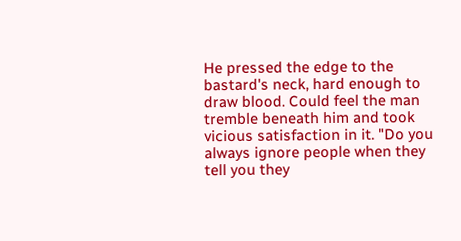He pressed the edge to the bastard's neck, hard enough to draw blood. Could feel the man tremble beneath him and took vicious satisfaction in it. "Do you always ignore people when they tell you they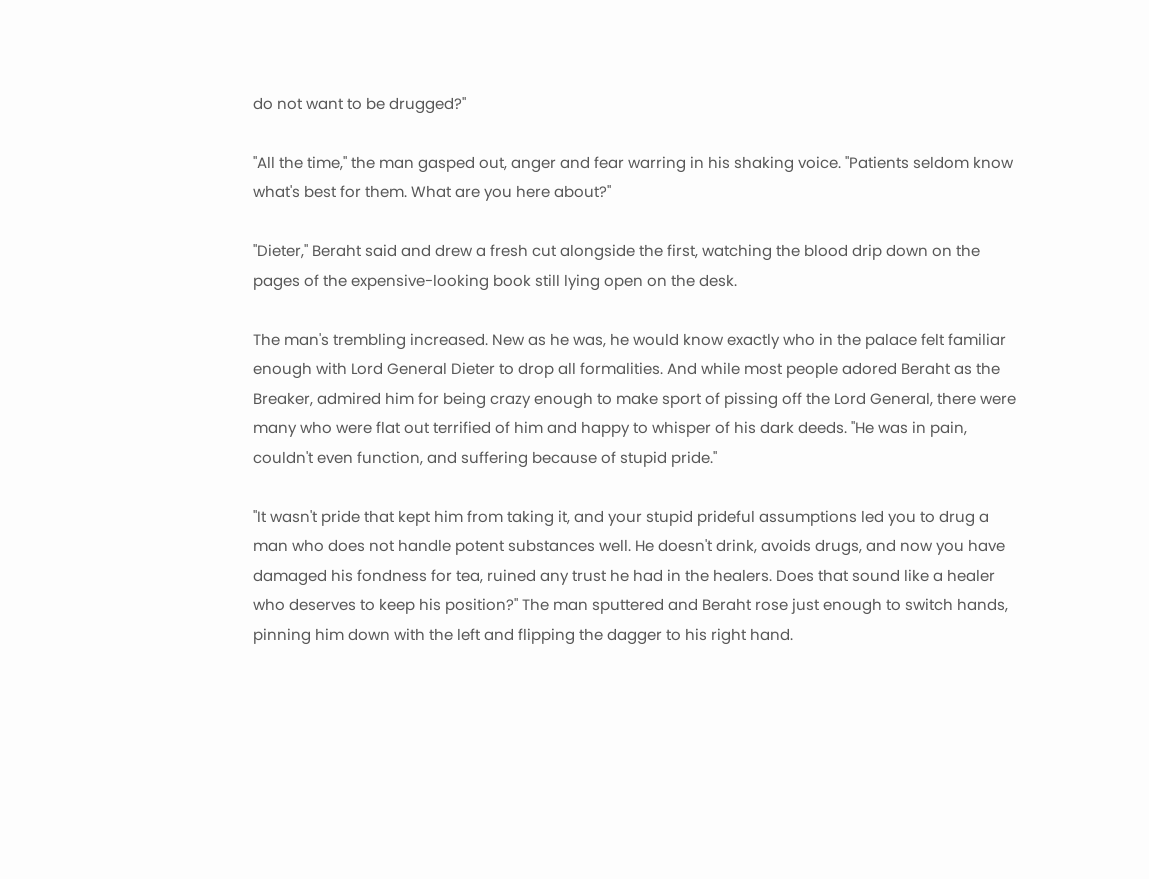do not want to be drugged?"

"All the time," the man gasped out, anger and fear warring in his shaking voice. "Patients seldom know what's best for them. What are you here about?"

"Dieter," Beraht said and drew a fresh cut alongside the first, watching the blood drip down on the pages of the expensive-looking book still lying open on the desk.

The man's trembling increased. New as he was, he would know exactly who in the palace felt familiar enough with Lord General Dieter to drop all formalities. And while most people adored Beraht as the Breaker, admired him for being crazy enough to make sport of pissing off the Lord General, there were many who were flat out terrified of him and happy to whisper of his dark deeds. "He was in pain, couldn't even function, and suffering because of stupid pride."

"It wasn't pride that kept him from taking it, and your stupid prideful assumptions led you to drug a man who does not handle potent substances well. He doesn't drink, avoids drugs, and now you have damaged his fondness for tea, ruined any trust he had in the healers. Does that sound like a healer who deserves to keep his position?" The man sputtered and Beraht rose just enough to switch hands, pinning him down with the left and flipping the dagger to his right hand.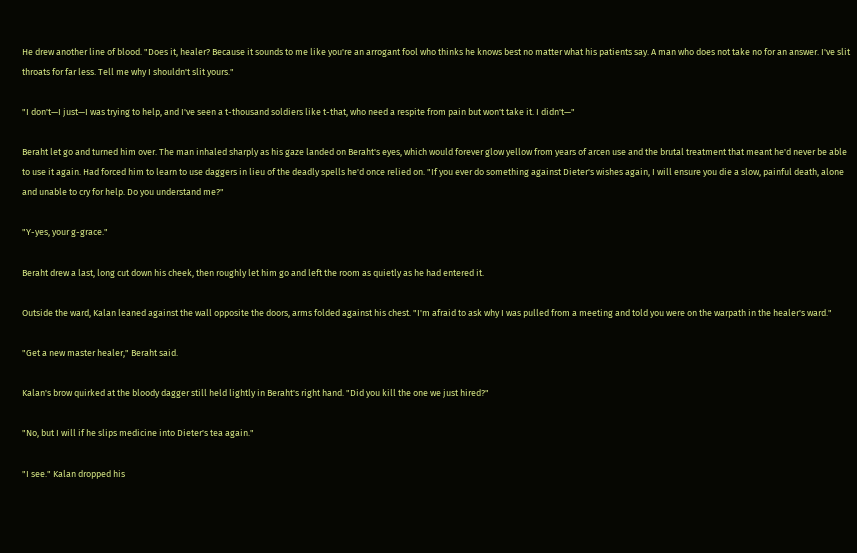He drew another line of blood. "Does it, healer? Because it sounds to me like you're an arrogant fool who thinks he knows best no matter what his patients say. A man who does not take no for an answer. I've slit throats for far less. Tell me why I shouldn't slit yours."

"I don't—I just—I was trying to help, and I've seen a t-thousand soldiers like t-that, who need a respite from pain but won't take it. I didn't—"

Beraht let go and turned him over. The man inhaled sharply as his gaze landed on Beraht's eyes, which would forever glow yellow from years of arcen use and the brutal treatment that meant he'd never be able to use it again. Had forced him to learn to use daggers in lieu of the deadly spells he'd once relied on. "If you ever do something against Dieter's wishes again, I will ensure you die a slow, painful death, alone and unable to cry for help. Do you understand me?"

"Y-yes, your g-grace."

Beraht drew a last, long cut down his cheek, then roughly let him go and left the room as quietly as he had entered it.

Outside the ward, Kalan leaned against the wall opposite the doors, arms folded against his chest. "I'm afraid to ask why I was pulled from a meeting and told you were on the warpath in the healer's ward."

"Get a new master healer," Beraht said.

Kalan's brow quirked at the bloody dagger still held lightly in Beraht's right hand. "Did you kill the one we just hired?"

"No, but I will if he slips medicine into Dieter's tea again."

"I see." Kalan dropped his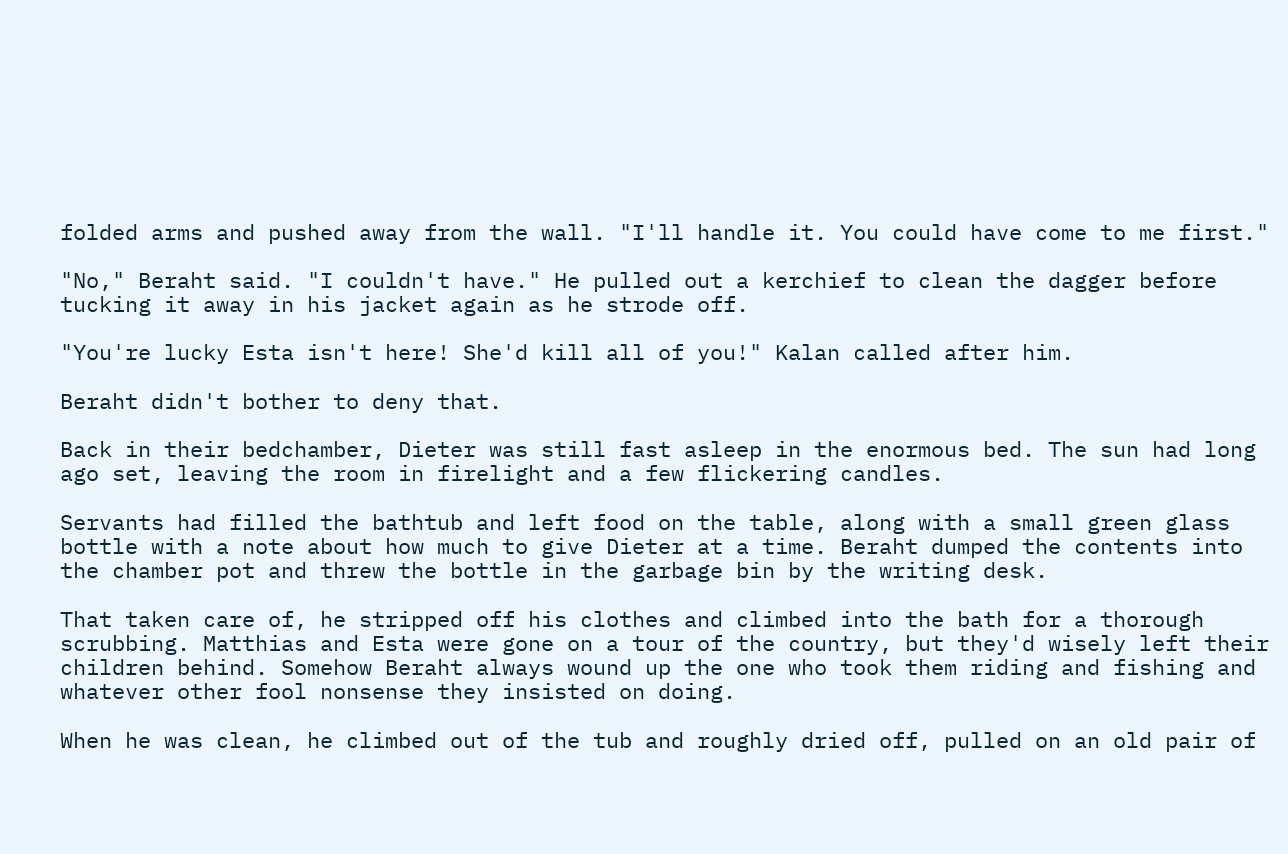folded arms and pushed away from the wall. "I'll handle it. You could have come to me first."

"No," Beraht said. "I couldn't have." He pulled out a kerchief to clean the dagger before tucking it away in his jacket again as he strode off.

"You're lucky Esta isn't here! She'd kill all of you!" Kalan called after him.

Beraht didn't bother to deny that.

Back in their bedchamber, Dieter was still fast asleep in the enormous bed. The sun had long ago set, leaving the room in firelight and a few flickering candles.

Servants had filled the bathtub and left food on the table, along with a small green glass bottle with a note about how much to give Dieter at a time. Beraht dumped the contents into the chamber pot and threw the bottle in the garbage bin by the writing desk.

That taken care of, he stripped off his clothes and climbed into the bath for a thorough scrubbing. Matthias and Esta were gone on a tour of the country, but they'd wisely left their children behind. Somehow Beraht always wound up the one who took them riding and fishing and whatever other fool nonsense they insisted on doing.

When he was clean, he climbed out of the tub and roughly dried off, pulled on an old pair of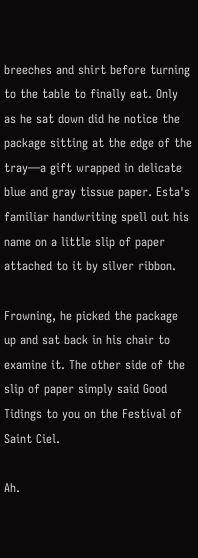breeches and shirt before turning to the table to finally eat. Only as he sat down did he notice the package sitting at the edge of the tray—a gift wrapped in delicate blue and gray tissue paper. Esta's familiar handwriting spell out his name on a little slip of paper attached to it by silver ribbon.

Frowning, he picked the package up and sat back in his chair to examine it. The other side of the slip of paper simply said Good Tidings to you on the Festival of Saint Ciel.

Ah.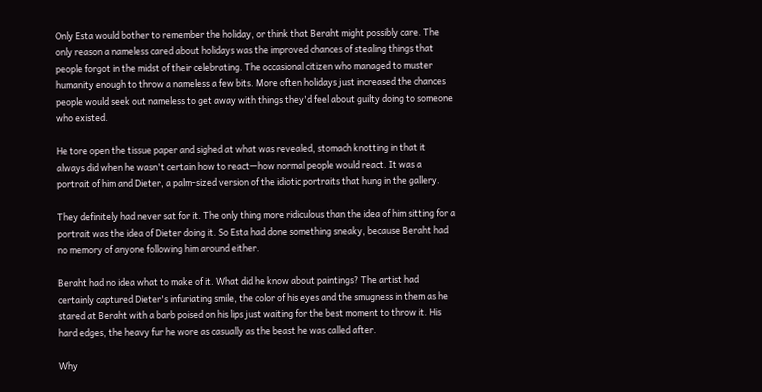Only Esta would bother to remember the holiday, or think that Beraht might possibly care. The only reason a nameless cared about holidays was the improved chances of stealing things that people forgot in the midst of their celebrating. The occasional citizen who managed to muster humanity enough to throw a nameless a few bits. More often holidays just increased the chances people would seek out nameless to get away with things they'd feel about guilty doing to someone who existed.

He tore open the tissue paper and sighed at what was revealed, stomach knotting in that it always did when he wasn't certain how to react—how normal people would react. It was a portrait of him and Dieter, a palm-sized version of the idiotic portraits that hung in the gallery.

They definitely had never sat for it. The only thing more ridiculous than the idea of him sitting for a portrait was the idea of Dieter doing it. So Esta had done something sneaky, because Beraht had no memory of anyone following him around either.

Beraht had no idea what to make of it. What did he know about paintings? The artist had certainly captured Dieter's infuriating smile, the color of his eyes and the smugness in them as he stared at Beraht with a barb poised on his lips just waiting for the best moment to throw it. His hard edges, the heavy fur he wore as casually as the beast he was called after.

Why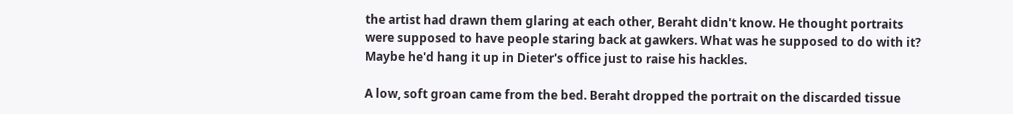the artist had drawn them glaring at each other, Beraht didn't know. He thought portraits were supposed to have people staring back at gawkers. What was he supposed to do with it? Maybe he'd hang it up in Dieter's office just to raise his hackles.

A low, soft groan came from the bed. Beraht dropped the portrait on the discarded tissue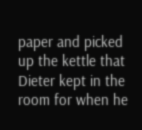paper and picked up the kettle that Dieter kept in the room for when he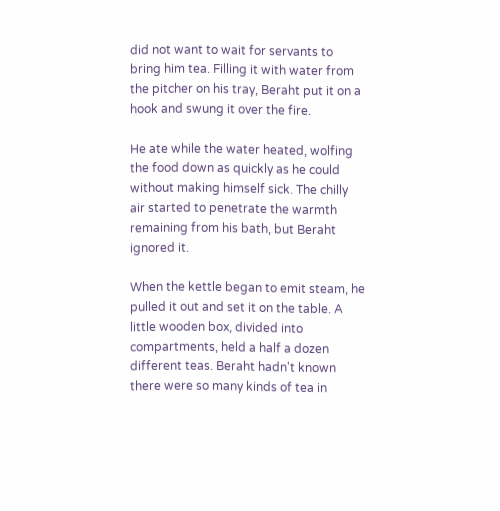did not want to wait for servants to bring him tea. Filling it with water from the pitcher on his tray, Beraht put it on a hook and swung it over the fire.

He ate while the water heated, wolfing the food down as quickly as he could without making himself sick. The chilly air started to penetrate the warmth remaining from his bath, but Beraht ignored it.

When the kettle began to emit steam, he pulled it out and set it on the table. A little wooden box, divided into compartments, held a half a dozen different teas. Beraht hadn't known there were so many kinds of tea in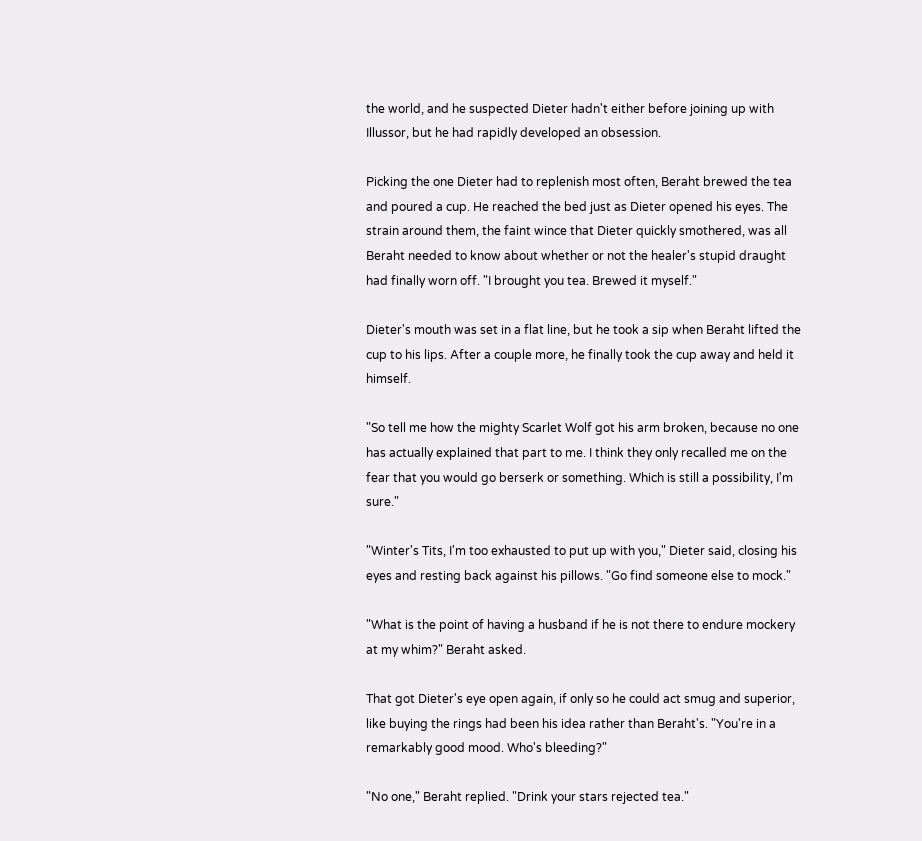the world, and he suspected Dieter hadn't either before joining up with Illussor, but he had rapidly developed an obsession.

Picking the one Dieter had to replenish most often, Beraht brewed the tea and poured a cup. He reached the bed just as Dieter opened his eyes. The strain around them, the faint wince that Dieter quickly smothered, was all Beraht needed to know about whether or not the healer's stupid draught had finally worn off. "I brought you tea. Brewed it myself."

Dieter's mouth was set in a flat line, but he took a sip when Beraht lifted the cup to his lips. After a couple more, he finally took the cup away and held it himself.

"So tell me how the mighty Scarlet Wolf got his arm broken, because no one has actually explained that part to me. I think they only recalled me on the fear that you would go berserk or something. Which is still a possibility, I'm sure."

"Winter's Tits, I'm too exhausted to put up with you," Dieter said, closing his eyes and resting back against his pillows. "Go find someone else to mock."

"What is the point of having a husband if he is not there to endure mockery at my whim?" Beraht asked.

That got Dieter's eye open again, if only so he could act smug and superior, like buying the rings had been his idea rather than Beraht's. "You're in a remarkably good mood. Who's bleeding?"

"No one," Beraht replied. "Drink your stars rejected tea."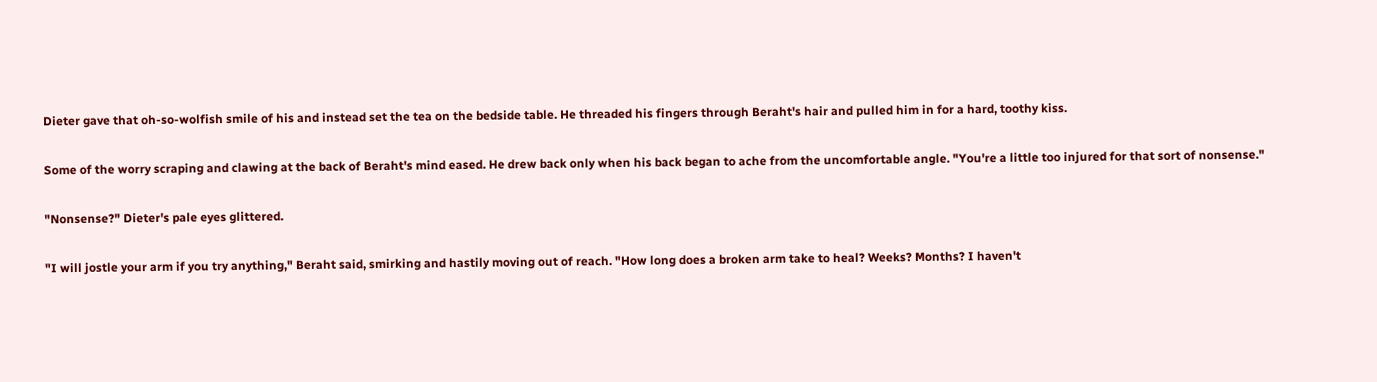Dieter gave that oh-so-wolfish smile of his and instead set the tea on the bedside table. He threaded his fingers through Beraht's hair and pulled him in for a hard, toothy kiss.

Some of the worry scraping and clawing at the back of Beraht's mind eased. He drew back only when his back began to ache from the uncomfortable angle. "You're a little too injured for that sort of nonsense."

"Nonsense?" Dieter's pale eyes glittered.

"I will jostle your arm if you try anything," Beraht said, smirking and hastily moving out of reach. "How long does a broken arm take to heal? Weeks? Months? I haven't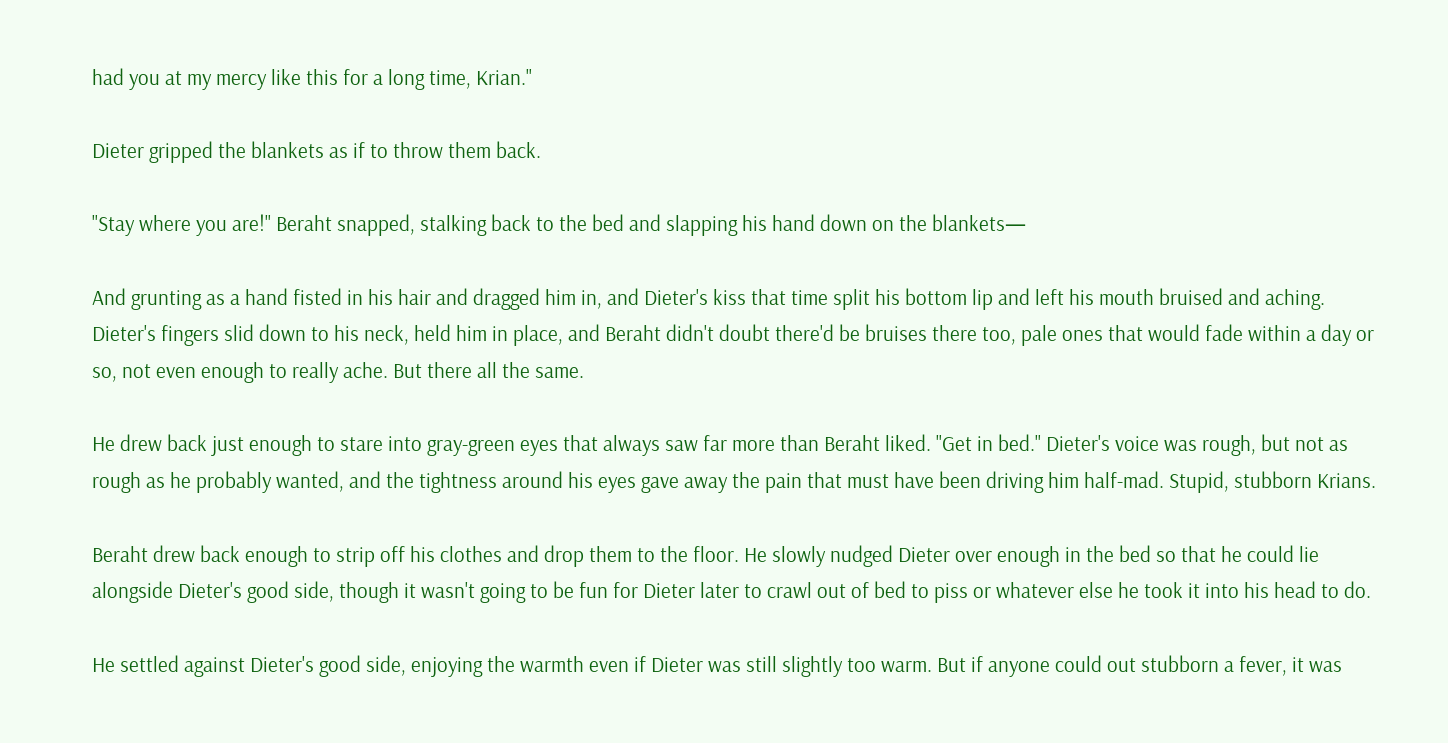had you at my mercy like this for a long time, Krian."

Dieter gripped the blankets as if to throw them back.

"Stay where you are!" Beraht snapped, stalking back to the bed and slapping his hand down on the blankets—

And grunting as a hand fisted in his hair and dragged him in, and Dieter's kiss that time split his bottom lip and left his mouth bruised and aching. Dieter's fingers slid down to his neck, held him in place, and Beraht didn't doubt there'd be bruises there too, pale ones that would fade within a day or so, not even enough to really ache. But there all the same.

He drew back just enough to stare into gray-green eyes that always saw far more than Beraht liked. "Get in bed." Dieter's voice was rough, but not as rough as he probably wanted, and the tightness around his eyes gave away the pain that must have been driving him half-mad. Stupid, stubborn Krians.

Beraht drew back enough to strip off his clothes and drop them to the floor. He slowly nudged Dieter over enough in the bed so that he could lie alongside Dieter's good side, though it wasn't going to be fun for Dieter later to crawl out of bed to piss or whatever else he took it into his head to do.

He settled against Dieter's good side, enjoying the warmth even if Dieter was still slightly too warm. But if anyone could out stubborn a fever, it was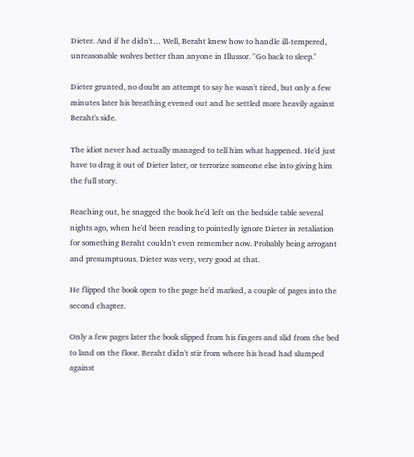Dieter. And if he didn't… Well, Beraht knew how to handle ill-tempered, unreasonable wolves better than anyone in Illussor. "Go back to sleep."

Dieter grunted, no doubt an attempt to say he wasn't tired, but only a few minutes later his breathing evened out and he settled more heavily against Beraht's side.

The idiot never had actually managed to tell him what happened. He'd just have to drag it out of Dieter later, or terrorize someone else into giving him the full story.

Reaching out, he snagged the book he'd left on the bedside table several nights ago, when he'd been reading to pointedly ignore Dieter in retaliation for something Beraht couldn't even remember now. Probably being arrogant and presumptuous. Dieter was very, very good at that.

He flipped the book open to the page he'd marked, a couple of pages into the second chapter.

Only a few pages later the book slipped from his fingers and slid from the bed to land on the floor. Beraht didn't stir from where his head had slumped against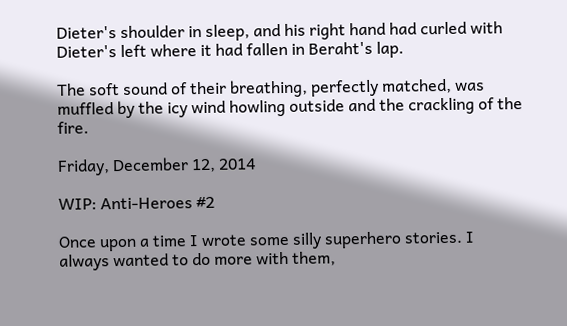Dieter's shoulder in sleep, and his right hand had curled with Dieter's left where it had fallen in Beraht's lap.

The soft sound of their breathing, perfectly matched, was muffled by the icy wind howling outside and the crackling of the fire.

Friday, December 12, 2014

WIP: Anti-Heroes #2

Once upon a time I wrote some silly superhero stories. I always wanted to do more with them,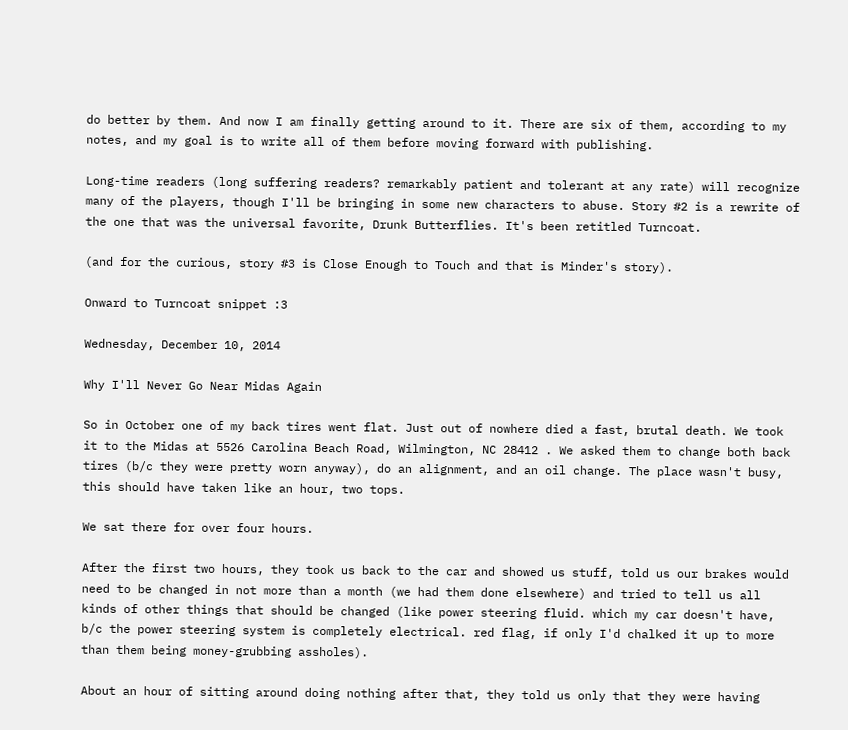do better by them. And now I am finally getting around to it. There are six of them, according to my notes, and my goal is to write all of them before moving forward with publishing.

Long-time readers (long suffering readers? remarkably patient and tolerant at any rate) will recognize many of the players, though I'll be bringing in some new characters to abuse. Story #2 is a rewrite of the one that was the universal favorite, Drunk Butterflies. It's been retitled Turncoat.

(and for the curious, story #3 is Close Enough to Touch and that is Minder's story).

Onward to Turncoat snippet :3

Wednesday, December 10, 2014

Why I'll Never Go Near Midas Again

So in October one of my back tires went flat. Just out of nowhere died a fast, brutal death. We took it to the Midas at 5526 Carolina Beach Road, Wilmington, NC 28412 . We asked them to change both back tires (b/c they were pretty worn anyway), do an alignment, and an oil change. The place wasn't busy, this should have taken like an hour, two tops.

We sat there for over four hours.

After the first two hours, they took us back to the car and showed us stuff, told us our brakes would need to be changed in not more than a month (we had them done elsewhere) and tried to tell us all kinds of other things that should be changed (like power steering fluid. which my car doesn't have, b/c the power steering system is completely electrical. red flag, if only I'd chalked it up to more than them being money-grubbing assholes).

About an hour of sitting around doing nothing after that, they told us only that they were having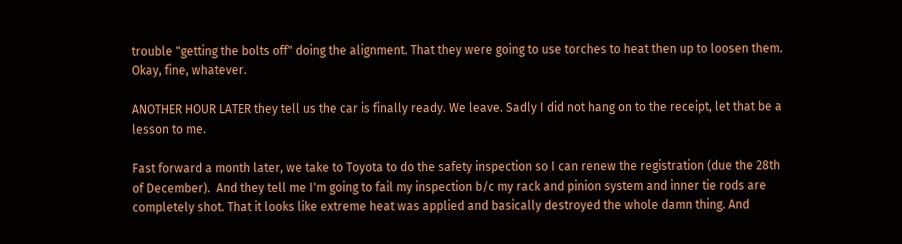trouble "getting the bolts off" doing the alignment. That they were going to use torches to heat then up to loosen them. Okay, fine, whatever.

ANOTHER HOUR LATER they tell us the car is finally ready. We leave. Sadly I did not hang on to the receipt, let that be a lesson to me.

Fast forward a month later, we take to Toyota to do the safety inspection so I can renew the registration (due the 28th of December).  And they tell me I'm going to fail my inspection b/c my rack and pinion system and inner tie rods are completely shot. That it looks like extreme heat was applied and basically destroyed the whole damn thing. And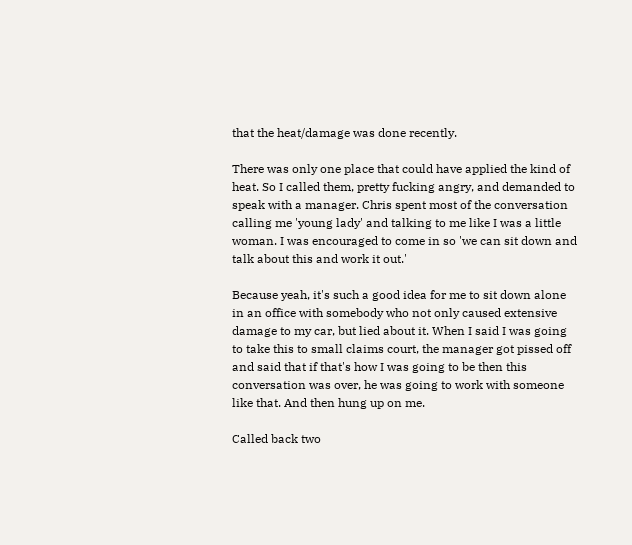that the heat/damage was done recently.

There was only one place that could have applied the kind of heat. So I called them, pretty fucking angry, and demanded to speak with a manager. Chris spent most of the conversation calling me 'young lady' and talking to me like I was a little woman. I was encouraged to come in so 'we can sit down and talk about this and work it out.'

Because yeah, it's such a good idea for me to sit down alone in an office with somebody who not only caused extensive damage to my car, but lied about it. When I said I was going to take this to small claims court, the manager got pissed off and said that if that's how I was going to be then this conversation was over, he was going to work with someone like that. And then hung up on me.

Called back two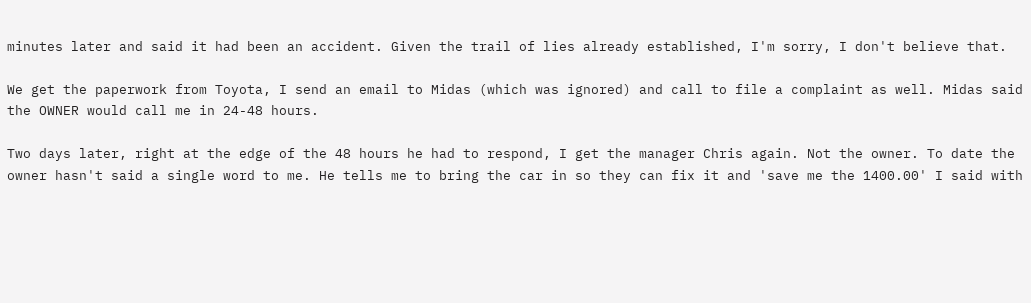minutes later and said it had been an accident. Given the trail of lies already established, I'm sorry, I don't believe that.

We get the paperwork from Toyota, I send an email to Midas (which was ignored) and call to file a complaint as well. Midas said the OWNER would call me in 24-48 hours.

Two days later, right at the edge of the 48 hours he had to respond, I get the manager Chris again. Not the owner. To date the owner hasn't said a single word to me. He tells me to bring the car in so they can fix it and 'save me the 1400.00' I said with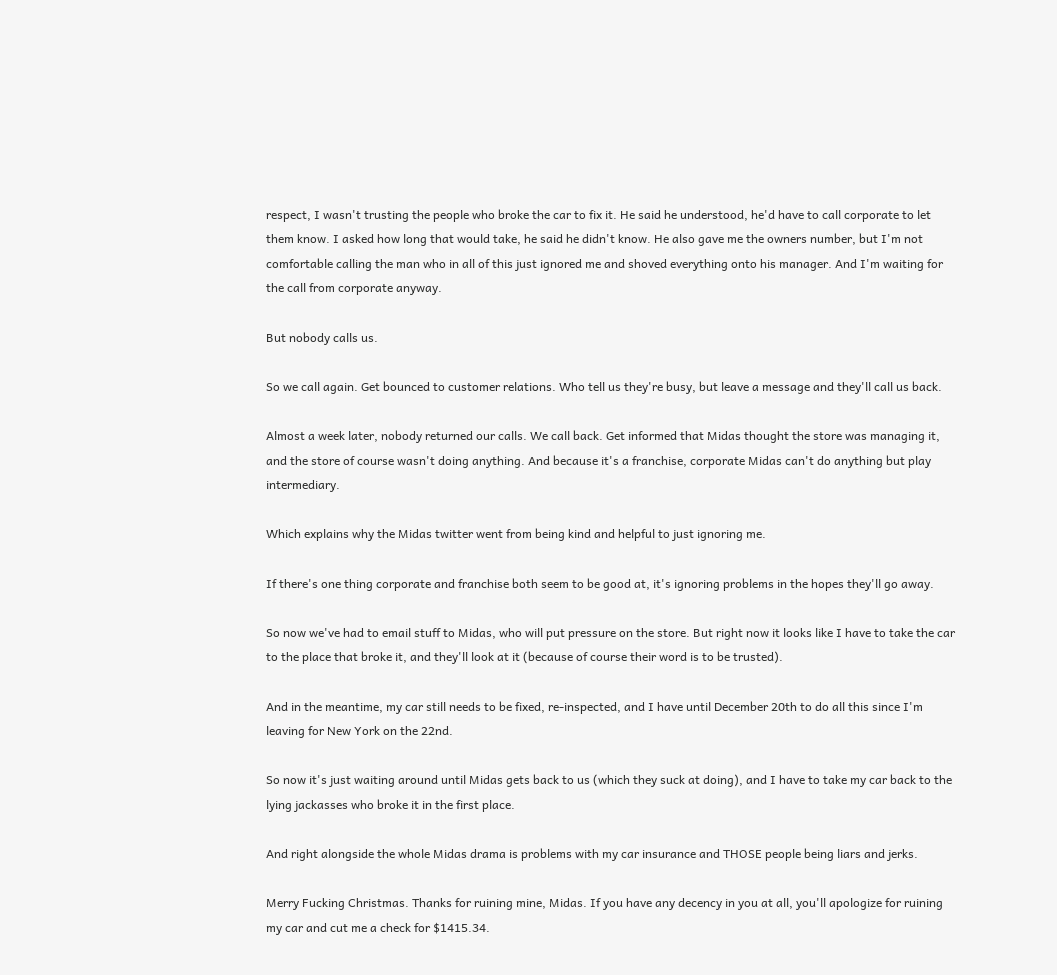respect, I wasn't trusting the people who broke the car to fix it. He said he understood, he'd have to call corporate to let them know. I asked how long that would take, he said he didn't know. He also gave me the owners number, but I'm not comfortable calling the man who in all of this just ignored me and shoved everything onto his manager. And I'm waiting for the call from corporate anyway.

But nobody calls us.

So we call again. Get bounced to customer relations. Who tell us they're busy, but leave a message and they'll call us back.

Almost a week later, nobody returned our calls. We call back. Get informed that Midas thought the store was managing it, and the store of course wasn't doing anything. And because it's a franchise, corporate Midas can't do anything but play intermediary.

Which explains why the Midas twitter went from being kind and helpful to just ignoring me.

If there's one thing corporate and franchise both seem to be good at, it's ignoring problems in the hopes they'll go away.

So now we've had to email stuff to Midas, who will put pressure on the store. But right now it looks like I have to take the car to the place that broke it, and they'll look at it (because of course their word is to be trusted).

And in the meantime, my car still needs to be fixed, re-inspected, and I have until December 20th to do all this since I'm leaving for New York on the 22nd.

So now it's just waiting around until Midas gets back to us (which they suck at doing), and I have to take my car back to the lying jackasses who broke it in the first place.

And right alongside the whole Midas drama is problems with my car insurance and THOSE people being liars and jerks.

Merry Fucking Christmas. Thanks for ruining mine, Midas. If you have any decency in you at all, you'll apologize for ruining my car and cut me a check for $1415.34.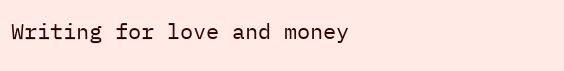Writing for love and money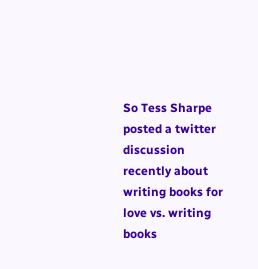So Tess Sharpe posted a twitter discussion recently about writing books for love vs. writing books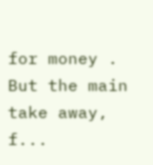for money . But the main take away, f...